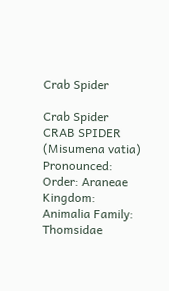Crab Spider

Crab Spider
CRAB SPIDER (Misumena vatia)
Pronounced: Order: Araneae
Kingdom: Animalia Family: Thomsidae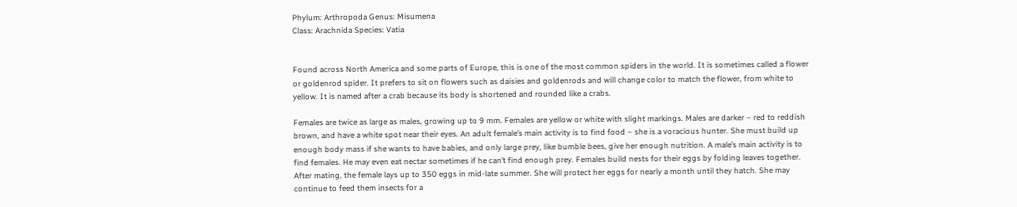Phylum: Arthropoda Genus: Misumena
Class: Arachnida Species: Vatia


Found across North America and some parts of Europe, this is one of the most common spiders in the world. It is sometimes called a flower or goldenrod spider. It prefers to sit on flowers such as daisies and goldenrods and will change color to match the flower, from white to yellow. It is named after a crab because its body is shortened and rounded like a crabs.

Females are twice as large as males, growing up to 9 mm. Females are yellow or white with slight markings. Males are darker – red to reddish brown, and have a white spot near their eyes. An adult female’s main activity is to find food – she is a voracious hunter. She must build up enough body mass if she wants to have babies, and only large prey, like bumble bees, give her enough nutrition. A male’s main activity is to find females. He may even eat nectar sometimes if he can’t find enough prey. Females build nests for their eggs by folding leaves together. After mating, the female lays up to 350 eggs in mid-late summer. She will protect her eggs for nearly a month until they hatch. She may continue to feed them insects for a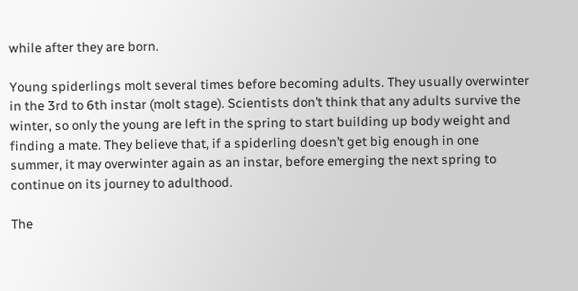while after they are born.

Young spiderlings molt several times before becoming adults. They usually overwinter in the 3rd to 6th instar (molt stage). Scientists don’t think that any adults survive the winter, so only the young are left in the spring to start building up body weight and finding a mate. They believe that, if a spiderling doesn’t get big enough in one summer, it may overwinter again as an instar, before emerging the next spring to continue on its journey to adulthood.

The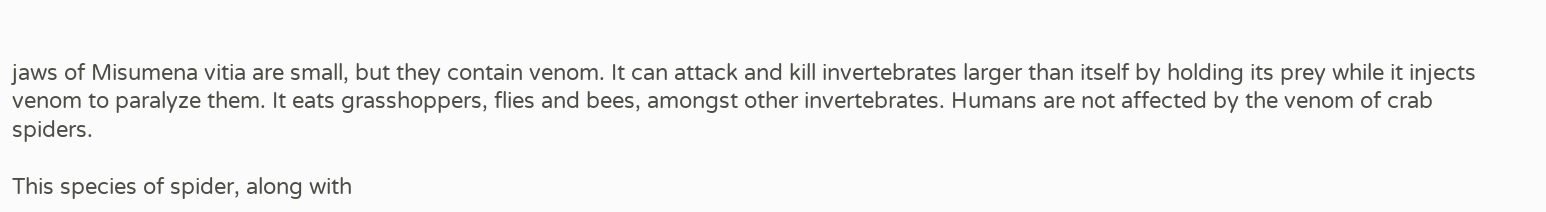jaws of Misumena vitia are small, but they contain venom. It can attack and kill invertebrates larger than itself by holding its prey while it injects venom to paralyze them. It eats grasshoppers, flies and bees, amongst other invertebrates. Humans are not affected by the venom of crab spiders.

This species of spider, along with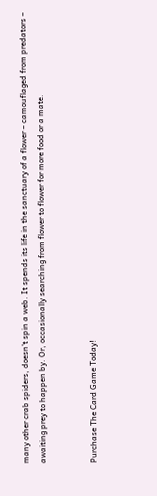many other crab spiders, doesn’t spin a web. It spends its life in the sanctuary of a flower – camouflaged from predators – awaiting prey to happen by. Or, occasionally searching from flower to flower for more food or a mate.


Purchase The Card Game Today!